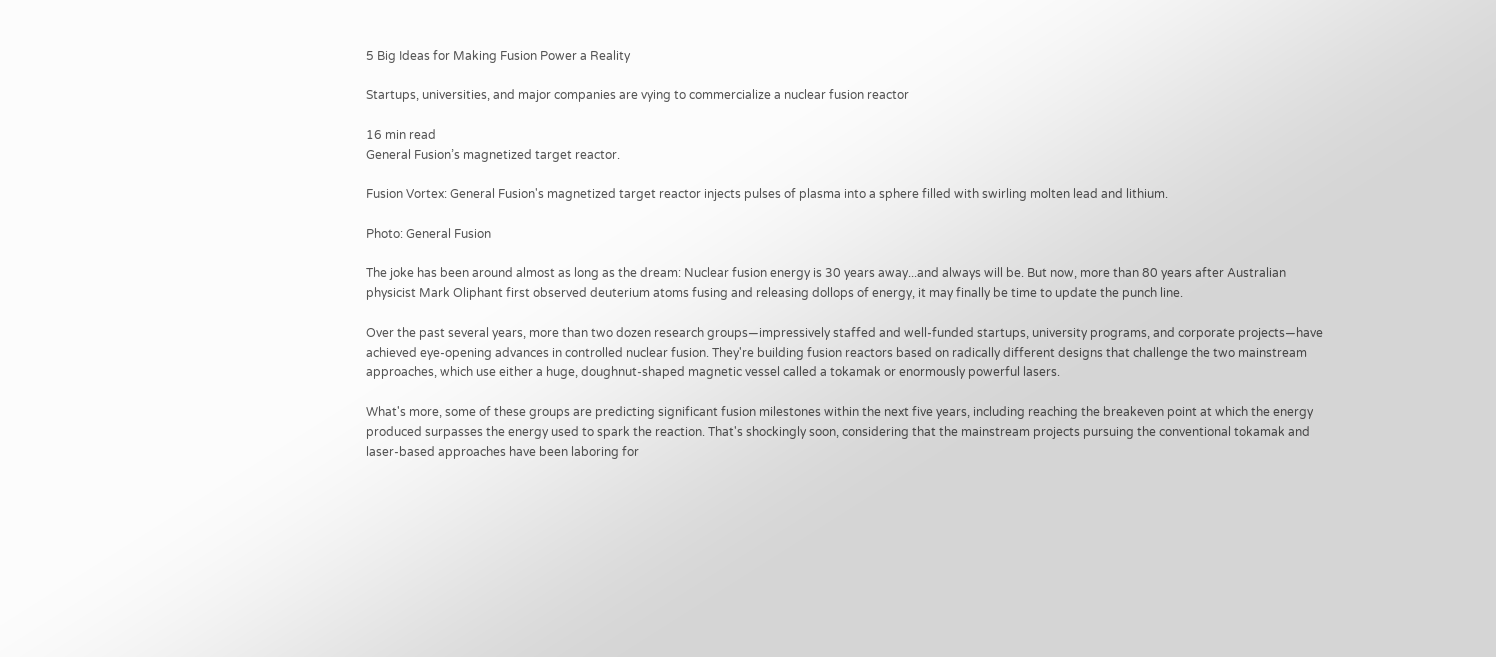5 Big Ideas for Making Fusion Power a Reality

Startups, universities, and major companies are vying to commercialize a nuclear fusion reactor

16 min read
General Fusion’s magnetized target reactor.

Fusion Vortex: General Fusion's magnetized target reactor injects pulses of plasma into a sphere filled with swirling molten lead and lithium.

Photo: General Fusion

The joke has been around almost as long as the dream: Nuclear fusion energy is 30 years away...and always will be. But now, more than 80 years after Australian physicist Mark Oliphant first observed deuterium atoms fusing and releasing dollops of energy, it may finally be time to update the punch line.

Over the past several years, more than two dozen research groups—impressively staffed and well-funded startups, university programs, and corporate projects—have achieved eye-opening advances in controlled nuclear fusion. They're building fusion reactors based on radically different designs that challenge the two mainstream approaches, which use either a huge, doughnut-shaped magnetic vessel called a tokamak or enormously powerful lasers.

What's more, some of these groups are predicting significant fusion milestones within the next five years, including reaching the breakeven point at which the energy produced surpasses the energy used to spark the reaction. That's shockingly soon, considering that the mainstream projects pursuing the conventional tokamak and laser-based approaches have been laboring for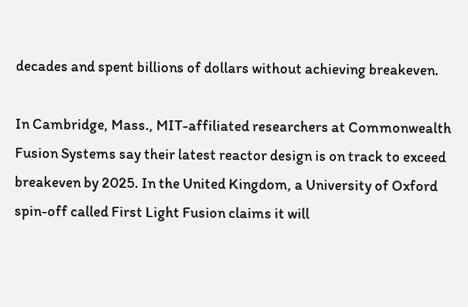decades and spent billions of dollars without achieving breakeven.

In Cambridge, Mass., MIT-affiliated researchers at Commonwealth Fusion Systems say their latest reactor design is on track to exceed breakeven by 2025. In the United Kingdom, a University of Oxford spin-off called First Light Fusion claims it will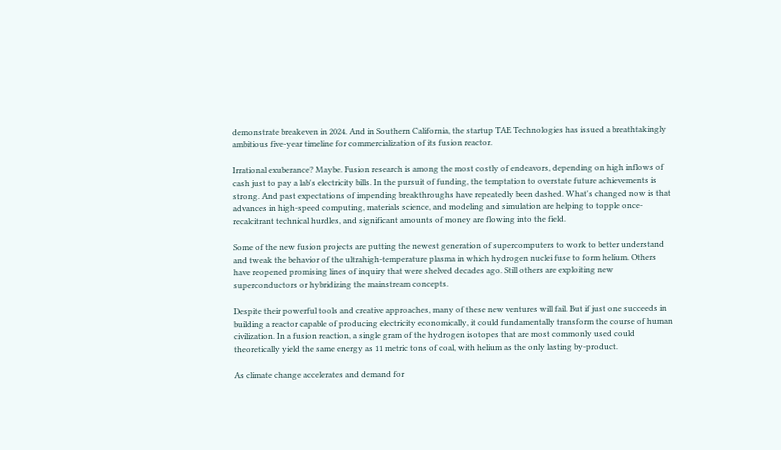demonstrate breakeven in 2024. And in Southern California, the startup TAE Technologies has issued a breathtakingly ambitious five-year timeline for commercialization of its fusion reactor.

Irrational exuberance? Maybe. Fusion research is among the most costly of endeavors, depending on high inflows of cash just to pay a lab's electricity bills. In the pursuit of funding, the temptation to overstate future achievements is strong. And past expectations of impending breakthroughs have repeatedly been dashed. What's changed now is that advances in high-speed computing, materials science, and modeling and simulation are helping to topple once-recalcitrant technical hurdles, and significant amounts of money are flowing into the field.

Some of the new fusion projects are putting the newest generation of supercomputers to work to better understand and tweak the behavior of the ultrahigh-temperature plasma in which hydrogen nuclei fuse to form helium. Others have reopened promising lines of inquiry that were shelved decades ago. Still others are exploiting new superconductors or hybridizing the mainstream concepts.

Despite their powerful tools and creative approaches, many of these new ventures will fail. But if just one succeeds in building a reactor capable of producing electricity economically, it could fundamentally transform the course of human civilization. In a fusion reaction, a single gram of the hydrogen isotopes that are most commonly used could theoretically yield the same energy as 11 metric tons of coal, with helium as the only lasting by-product.

As climate change accelerates and demand for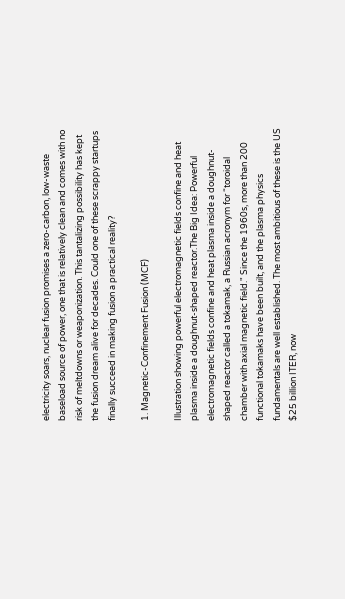electricity soars, nuclear fusion promises a zero-carbon, low-waste baseload source of power, one that is relatively clean and comes with no risk of meltdowns or weaponization. This tantalizing possibility has kept the fusion dream alive for decades. Could one of these scrappy startups finally succeed in making fusion a practical reality?

1. Magnetic-Confinement Fusion (MCF)

Illustration showing powerful electromagnetic fields confine and heat plasma inside a doughnut-shaped reactor.The Big Idea: Powerful electromagnetic fields confine and heat plasma inside a doughnut-shaped reactor called a tokamak, a Russian acronym for “toroidal chamber with axial magnetic field." Since the 1960s, more than 200 functional tokamaks have been built, and the plasma physics fundamentals are well established. The most ambitious of these is the US $25 billion ITER, now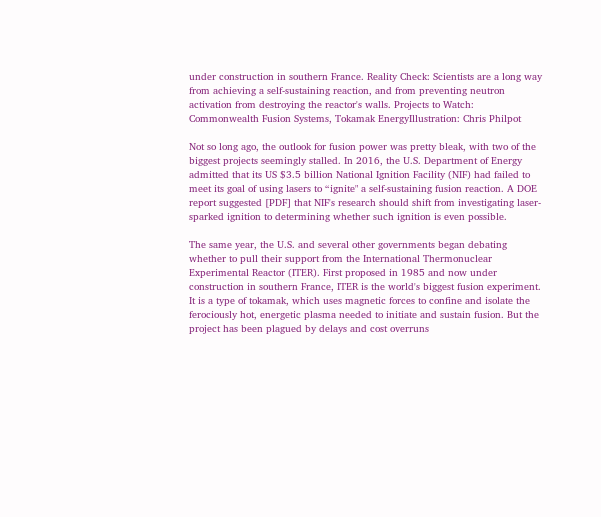under construction in southern France. Reality Check: Scientists are a long way from achieving a self-sustaining reaction, and from preventing neutron activation from destroying the reactor's walls. Projects to Watch: Commonwealth Fusion Systems, Tokamak EnergyIllustration: Chris Philpot

Not so long ago, the outlook for fusion power was pretty bleak, with two of the biggest projects seemingly stalled. In 2016, the U.S. Department of Energy admitted that its US $3.5 billion National Ignition Facility (NIF) had failed to meet its goal of using lasers to “ignite" a self-sustaining fusion reaction. A DOE report suggested [PDF] that NIF's research should shift from investigating laser-sparked ignition to determining whether such ignition is even possible.

The same year, the U.S. and several other governments began debating whether to pull their support from the International Thermonuclear Experimental Reactor (ITER). First proposed in 1985 and now under construction in southern France, ITER is the world's biggest fusion experiment. It is a type of tokamak, which uses magnetic forces to confine and isolate the ferociously hot, energetic plasma needed to initiate and sustain fusion. But the project has been plagued by delays and cost overruns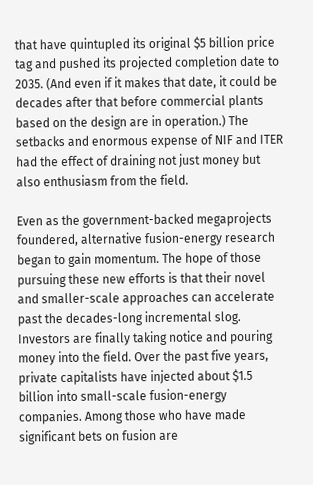that have quintupled its original $5 billion price tag and pushed its projected completion date to 2035. (And even if it makes that date, it could be decades after that before commercial plants based on the design are in operation.) The setbacks and enormous expense of NIF and ITER had the effect of draining not just money but also enthusiasm from the field.

Even as the government-backed megaprojects foundered, alternative fusion-energy research began to gain momentum. The hope of those pursuing these new efforts is that their novel and smaller-scale approaches can accelerate past the decades-long incremental slog. Investors are finally taking notice and pouring money into the field. Over the past five years, private capitalists have injected about $1.5 billion into small-scale fusion-energy companies. Among those who have made significant bets on fusion are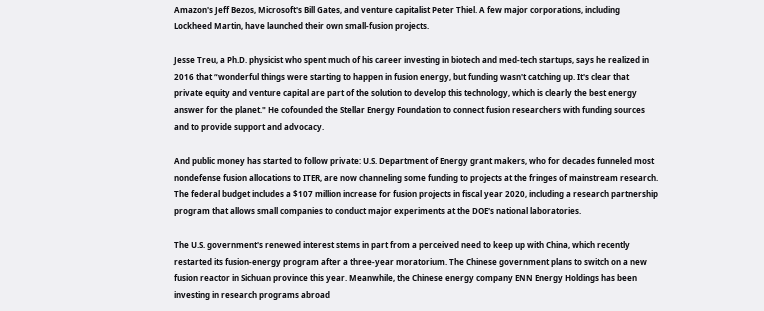Amazon's Jeff Bezos, Microsoft's Bill Gates, and venture capitalist Peter Thiel. A few major corporations, including Lockheed Martin, have launched their own small-fusion projects.

Jesse Treu, a Ph.D. physicist who spent much of his career investing in biotech and med-tech startups, says he realized in 2016 that “wonderful things were starting to happen in fusion energy, but funding wasn't catching up. It's clear that private equity and venture capital are part of the solution to develop this technology, which is clearly the best energy answer for the planet." He cofounded the Stellar Energy Foundation to connect fusion researchers with funding sources and to provide support and advocacy.

And public money has started to follow private: U.S. Department of Energy grant makers, who for decades funneled most nondefense fusion allocations to ITER, are now channeling some funding to projects at the fringes of mainstream research. The federal budget includes a $107 million increase for fusion projects in fiscal year 2020, including a research partnership program that allows small companies to conduct major experiments at the DOE's national laboratories.

The U.S. government's renewed interest stems in part from a perceived need to keep up with China, which recently restarted its fusion-energy program after a three-year moratorium. The Chinese government plans to switch on a new fusion reactor in Sichuan province this year. Meanwhile, the Chinese energy company ENN Energy Holdings has been investing in research programs abroad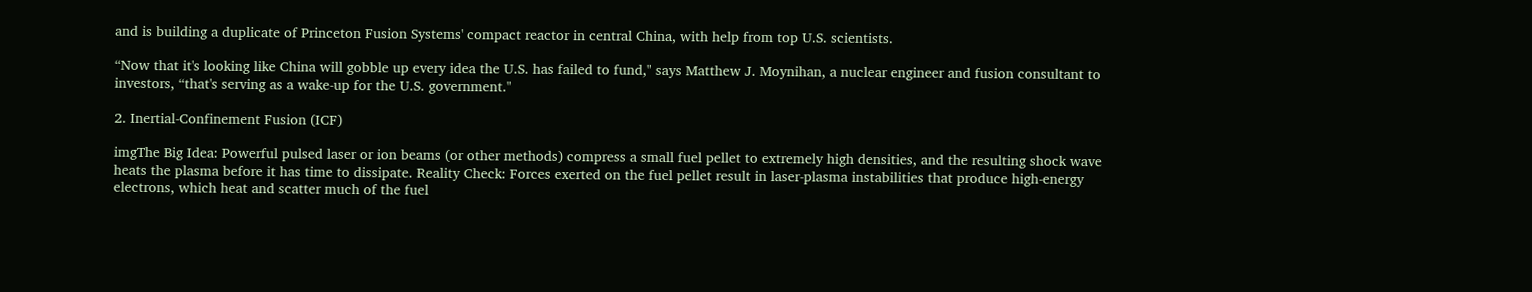and is building a duplicate of Princeton Fusion Systems' compact reactor in central China, with help from top U.S. scientists.

“Now that it's looking like China will gobble up every idea the U.S. has failed to fund," says Matthew J. Moynihan, a nuclear engineer and fusion consultant to investors, “that's serving as a wake-up for the U.S. government."

2. Inertial-Confinement Fusion (ICF)

imgThe Big Idea: Powerful pulsed laser or ion beams (or other methods) compress a small fuel pellet to extremely high densities, and the resulting shock wave heats the plasma before it has time to dissipate. Reality Check: Forces exerted on the fuel pellet result in laser-plasma instabilities that produce high-energy electrons, which heat and scatter much of the fuel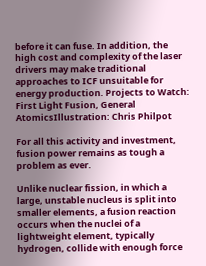before it can fuse. In addition, the high cost and complexity of the laser drivers may make traditional approaches to ICF unsuitable for energy production. Projects to Watch: First Light Fusion, General AtomicsIllustration: Chris Philpot

For all this activity and investment, fusion power remains as tough a problem as ever.

Unlike nuclear fission, in which a large, unstable nucleus is split into smaller elements, a fusion reaction occurs when the nuclei of a lightweight element, typically hydrogen, collide with enough force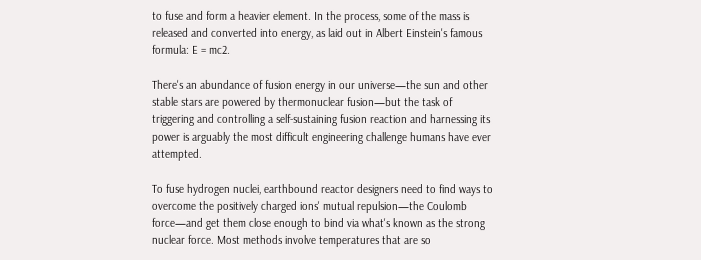to fuse and form a heavier element. In the process, some of the mass is released and converted into energy, as laid out in Albert Einstein's famous formula: E = mc2.

There's an abundance of fusion energy in our universe—the sun and other stable stars are powered by thermonuclear fusion—but the task of triggering and controlling a self-sustaining fusion reaction and harnessing its power is arguably the most difficult engineering challenge humans have ever attempted.

To fuse hydrogen nuclei, earthbound reactor designers need to find ways to overcome the positively charged ions' mutual repulsion—the Coulomb force—and get them close enough to bind via what's known as the strong nuclear force. Most methods involve temperatures that are so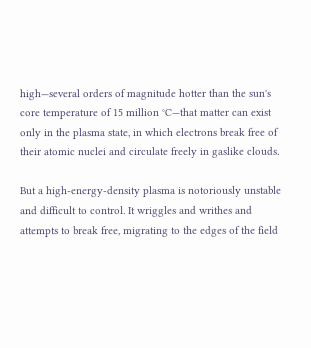high—several orders of magnitude hotter than the sun's core temperature of 15 million °C—that matter can exist only in the plasma state, in which electrons break free of their atomic nuclei and circulate freely in gaslike clouds.

But a high-energy-density plasma is notoriously unstable and difficult to control. It wriggles and writhes and attempts to break free, migrating to the edges of the field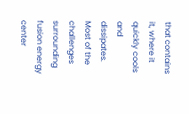that contains it, where it quickly cools and dissipates. Most of the challenges surrounding fusion energy center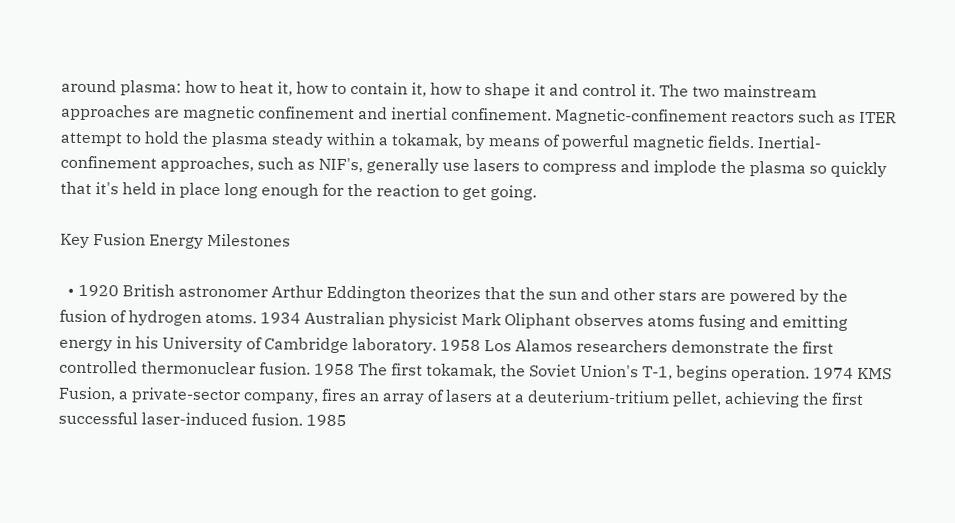around plasma: how to heat it, how to contain it, how to shape it and control it. The two mainstream approaches are magnetic confinement and inertial confinement. Magnetic-confinement reactors such as ITER attempt to hold the plasma steady within a tokamak, by means of powerful magnetic fields. Inertial-confinement approaches, such as NIF's, generally use lasers to compress and implode the plasma so quickly that it's held in place long enough for the reaction to get going.

Key Fusion Energy Milestones

  • 1920 British astronomer Arthur Eddington theorizes that the sun and other stars are powered by the fusion of hydrogen atoms. 1934 Australian physicist Mark Oliphant observes atoms fusing and emitting energy in his University of Cambridge laboratory. 1958 Los Alamos researchers demonstrate the first controlled thermonuclear fusion. 1958 The first tokamak, the Soviet Union's T-1, begins operation. 1974 KMS Fusion, a private-sector company, fires an array of lasers at a deuterium-tritium pellet, achieving the first successful laser-induced fusion. 1985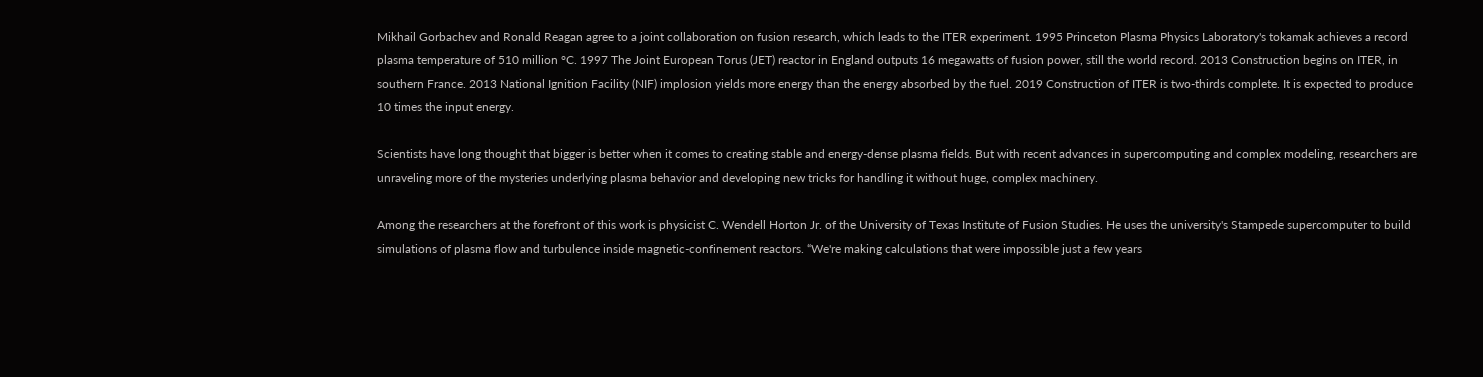Mikhail Gorbachev and Ronald Reagan agree to a joint collaboration on fusion research, which leads to the ITER experiment. 1995 Princeton Plasma Physics Laboratory's tokamak achieves a record plasma temperature of 510 million °C. 1997 The Joint European Torus (JET) reactor in England outputs 16 megawatts of fusion power, still the world record. 2013 Construction begins on ITER, in southern France. 2013 National Ignition Facility (NIF) implosion yields more energy than the energy absorbed by the fuel. 2019 Construction of ITER is two-thirds complete. It is expected to produce 10 times the input energy.

Scientists have long thought that bigger is better when it comes to creating stable and energy-dense plasma fields. But with recent advances in supercomputing and complex modeling, researchers are unraveling more of the mysteries underlying plasma behavior and developing new tricks for handling it without huge, complex machinery.

Among the researchers at the forefront of this work is physicist C. Wendell Horton Jr. of the University of Texas Institute of Fusion Studies. He uses the university's Stampede supercomputer to build simulations of plasma flow and turbulence inside magnetic-confinement reactors. “We're making calculations that were impossible just a few years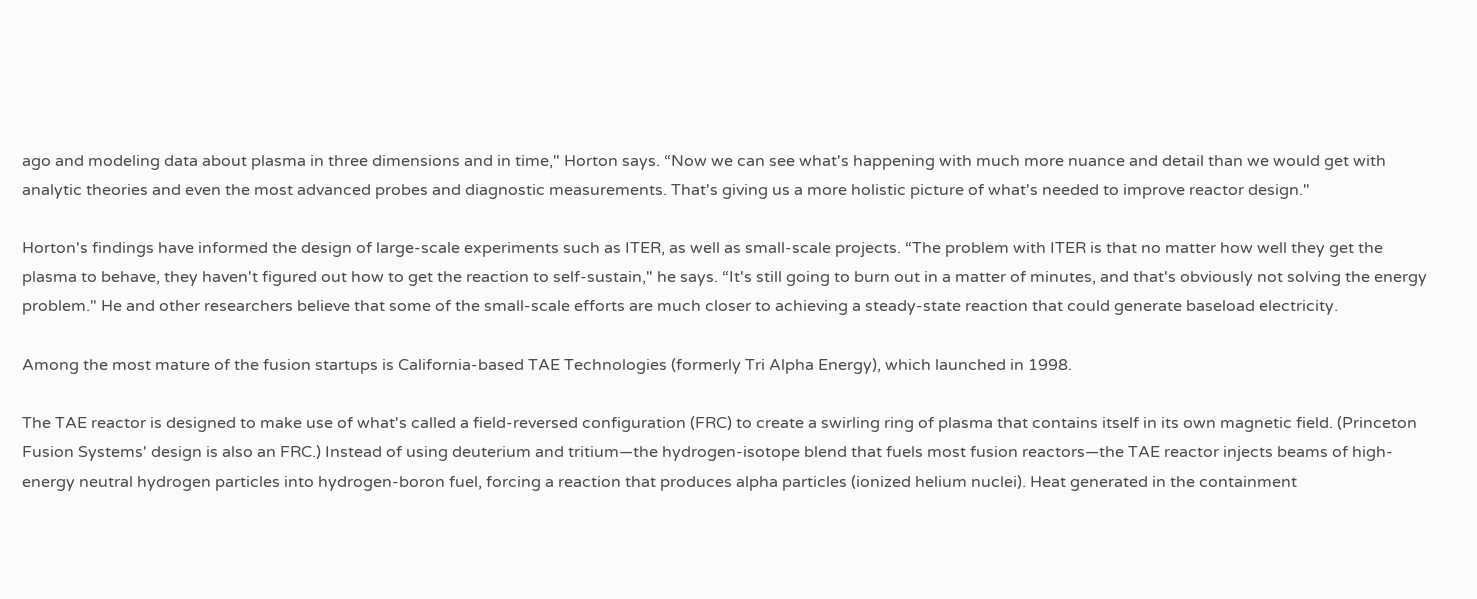ago and modeling data about plasma in three dimensions and in time," Horton says. “Now we can see what's happening with much more nuance and detail than we would get with analytic theories and even the most advanced probes and diagnostic measurements. That's giving us a more holistic picture of what's needed to improve reactor design."

Horton's findings have informed the design of large-scale experiments such as ITER, as well as small-scale projects. “The problem with ITER is that no matter how well they get the plasma to behave, they haven't figured out how to get the reaction to self-sustain," he says. “It's still going to burn out in a matter of minutes, and that's obviously not solving the energy problem." He and other researchers believe that some of the small-scale efforts are much closer to achieving a steady-state reaction that could generate baseload electricity.

Among the most mature of the fusion startups is California-based TAE Technologies (formerly Tri Alpha Energy), which launched in 1998.

The TAE reactor is designed to make use of what's called a field-reversed configuration (FRC) to create a swirling ring of plasma that contains itself in its own magnetic field. (Princeton Fusion Systems' design is also an FRC.) Instead of using deuterium and tritium—the hydrogen-isotope blend that fuels most fusion reactors—the TAE reactor injects beams of high-energy neutral hydrogen particles into hydrogen-boron fuel, forcing a reaction that produces alpha particles (ionized helium nuclei). Heat generated in the containment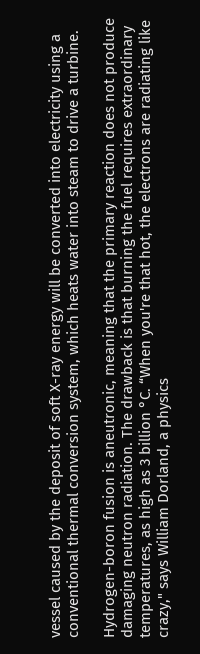vessel caused by the deposit of soft X-ray energy will be converted into electricity using a conventional thermal conversion system, which heats water into steam to drive a turbine.

Hydrogen-boron fusion is aneutronic, meaning that the primary reaction does not produce damaging neutron radiation. The drawback is that burning the fuel requires extraordinary temperatures, as high as 3 billion °C. “When you're that hot, the electrons are radiating like crazy," says William Dorland, a physics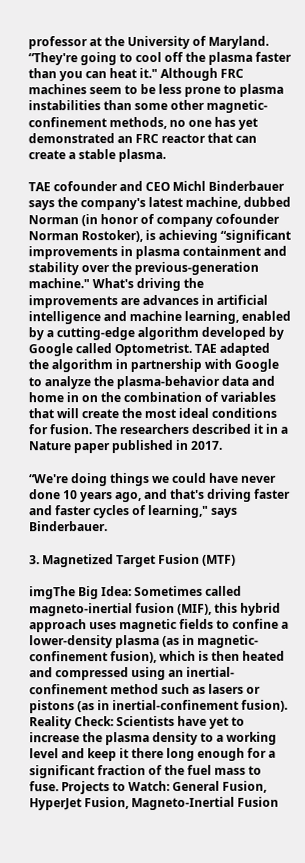professor at the University of Maryland. “They're going to cool off the plasma faster than you can heat it." Although FRC machines seem to be less prone to plasma instabilities than some other magnetic-confinement methods, no one has yet demonstrated an FRC reactor that can create a stable plasma.

TAE cofounder and CEO Michl Binderbauer says the company's latest machine, dubbed Norman (in honor of company cofounder Norman Rostoker), is achieving “significant improvements in plasma containment and stability over the previous-generation machine." What's driving the improvements are advances in artificial intelligence and machine learning, enabled by a cutting-edge algorithm developed by Google called Optometrist. TAE adapted the algorithm in partnership with Google to analyze the plasma-behavior data and home in on the combination of variables that will create the most ideal conditions for fusion. The researchers described it in a Nature paper published in 2017.

“We're doing things we could have never done 10 years ago, and that's driving faster and faster cycles of learning," says Binderbauer.

3. Magnetized Target Fusion (MTF)

imgThe Big Idea: Sometimes called magneto-inertial fusion (MIF), this hybrid approach uses magnetic fields to confine a lower-density plasma (as in magnetic-confinement fusion), which is then heated and compressed using an inertial-confinement method such as lasers or pistons (as in inertial-confinement fusion). Reality Check: Scientists have yet to increase the plasma density to a working level and keep it there long enough for a significant fraction of the fuel mass to fuse. Projects to Watch: General Fusion, HyperJet Fusion, Magneto-Inertial Fusion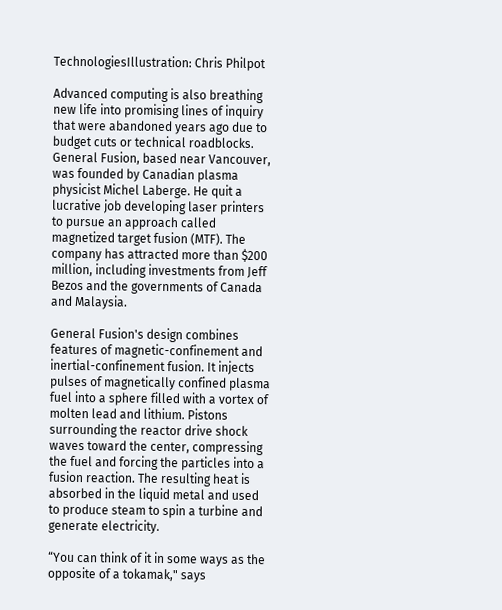TechnologiesIllustration: Chris Philpot

Advanced computing is also breathing new life into promising lines of inquiry that were abandoned years ago due to budget cuts or technical roadblocks. General Fusion, based near Vancouver, was founded by Canadian plasma physicist Michel Laberge. He quit a lucrative job developing laser printers to pursue an approach called magnetized target fusion (MTF). The company has attracted more than $200 million, including investments from Jeff Bezos and the governments of Canada and Malaysia.

General Fusion's design combines features of magnetic-confinement and inertial-confinement fusion. It injects pulses of magnetically confined plasma fuel into a sphere filled with a vortex of molten lead and lithium. Pistons surrounding the reactor drive shock waves toward the center, compressing the fuel and forcing the particles into a fusion reaction. The resulting heat is absorbed in the liquid metal and used to produce steam to spin a turbine and generate electricity.

“You can think of it in some ways as the opposite of a tokamak," says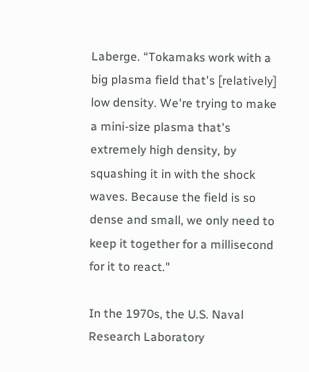Laberge. “Tokamaks work with a big plasma field that's [relatively] low density. We're trying to make a mini-size plasma that's extremely high density, by squashing it in with the shock waves. Because the field is so dense and small, we only need to keep it together for a millisecond for it to react."

In the 1970s, the U.S. Naval Research Laboratory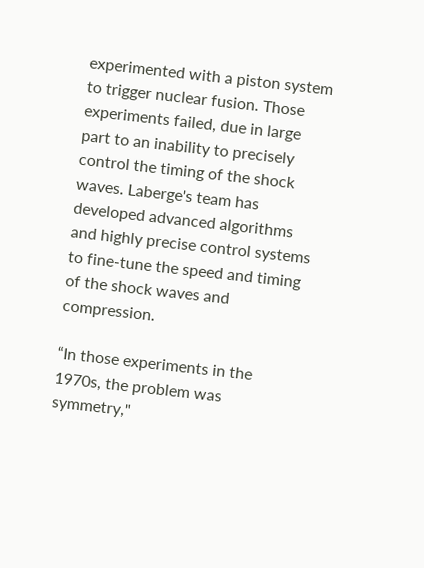experimented with a piston system to trigger nuclear fusion. Those experiments failed, due in large part to an inability to precisely control the timing of the shock waves. Laberge's team has developed advanced algorithms and highly precise control systems to fine-tune the speed and timing of the shock waves and compression.

“In those experiments in the 1970s, the problem was symmetry,"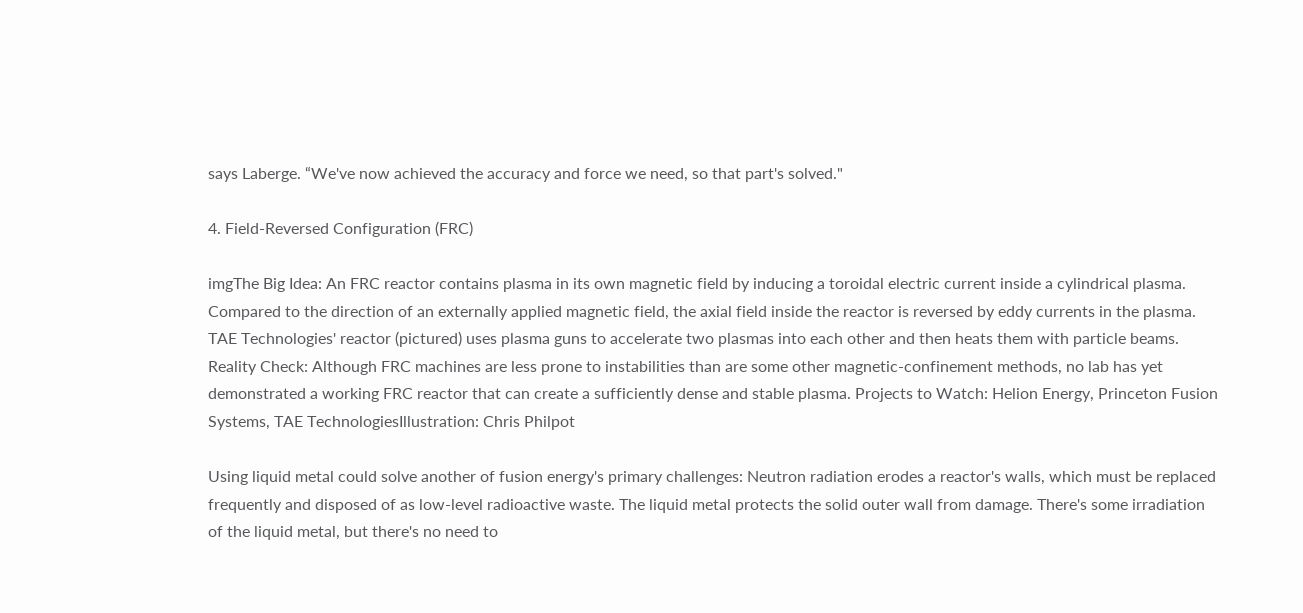says Laberge. “We've now achieved the accuracy and force we need, so that part's solved."

4. Field-Reversed Configuration (FRC)

imgThe Big Idea: An FRC reactor contains plasma in its own magnetic field by inducing a toroidal electric current inside a cylindrical plasma. Compared to the direction of an externally applied magnetic field, the axial field inside the reactor is reversed by eddy currents in the plasma. TAE Technologies' reactor (pictured) uses plasma guns to accelerate two plasmas into each other and then heats them with particle beams. Reality Check: Although FRC machines are less prone to instabilities than are some other magnetic-confinement methods, no lab has yet demonstrated a working FRC reactor that can create a sufficiently dense and stable plasma. Projects to Watch: Helion Energy, Princeton Fusion Systems, TAE TechnologiesIllustration: Chris Philpot

Using liquid metal could solve another of fusion energy's primary challenges: Neutron radiation erodes a reactor's walls, which must be replaced frequently and disposed of as low-level radioactive waste. The liquid metal protects the solid outer wall from damage. There's some irradiation of the liquid metal, but there's no need to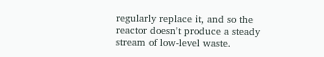regularly replace it, and so the reactor doesn't produce a steady stream of low-level waste.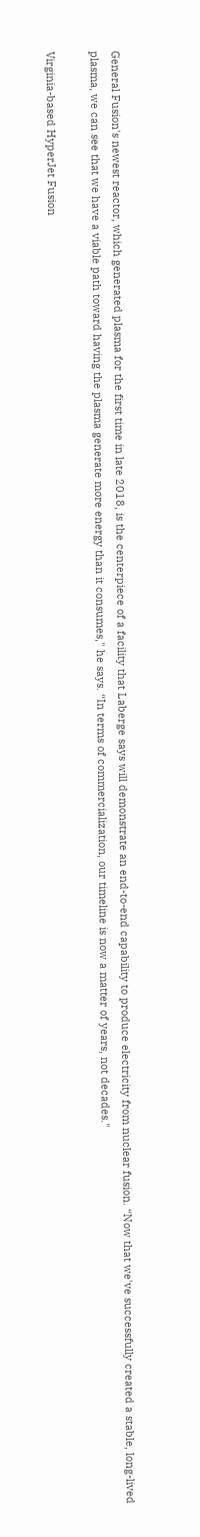General Fusion's newest reactor, which generated plasma for the first time in late 2018, is the centerpiece of a facility that Laberge says will demonstrate an end-to-end capability to produce electricity from nuclear fusion. “Now that we've successfully created a stable, long-lived plasma, we can see that we have a viable path toward having the plasma generate more energy than it consumes," he says. “In terms of commercialization, our timeline is now a matter of years, not decades."

Virginia-based HyperJet Fusion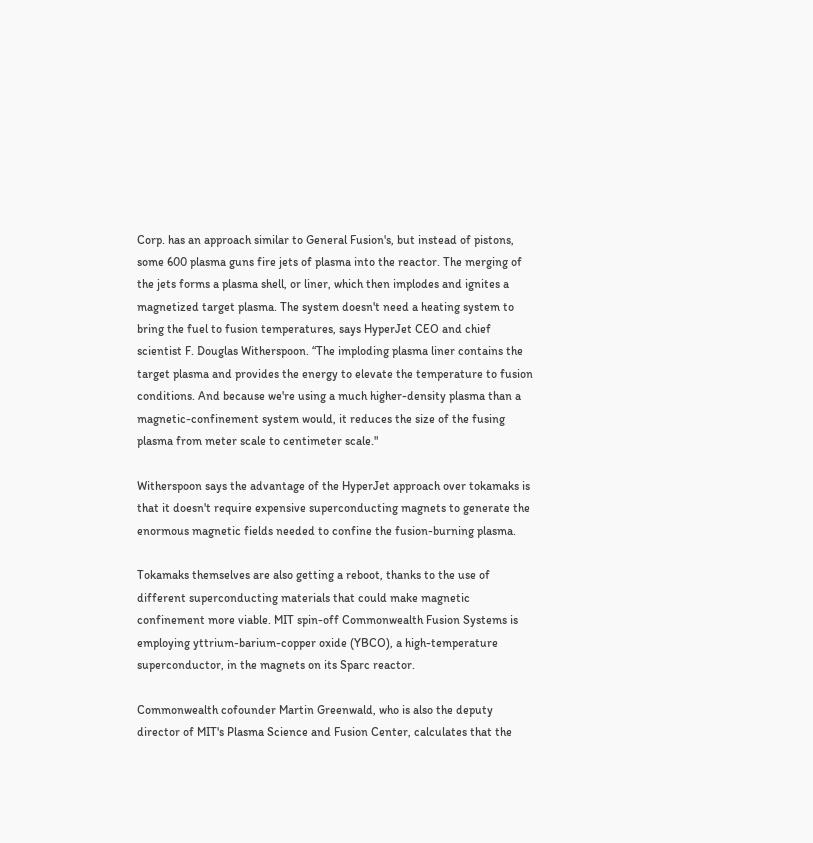Corp. has an approach similar to General Fusion's, but instead of pistons, some 600 plasma guns fire jets of plasma into the reactor. The merging of the jets forms a plasma shell, or liner, which then implodes and ignites a magnetized target plasma. The system doesn't need a heating system to bring the fuel to fusion temperatures, says HyperJet CEO and chief scientist F. Douglas Witherspoon. “The imploding plasma liner contains the target plasma and provides the energy to elevate the temperature to fusion conditions. And because we're using a much higher-density plasma than a magnetic-confinement system would, it reduces the size of the fusing plasma from meter scale to centimeter scale."

Witherspoon says the advantage of the HyperJet approach over tokamaks is that it doesn't require expensive superconducting magnets to generate the enormous magnetic fields needed to confine the fusion-burning plasma.

Tokamaks themselves are also getting a reboot, thanks to the use of different superconducting materials that could make magnetic confinement more viable. MIT spin-off Commonwealth Fusion Systems is employing yttrium-barium-copper oxide (YBCO), a high-temperature superconductor, in the magnets on its Sparc reactor.

Commonwealth cofounder Martin Greenwald, who is also the deputy director of MIT's Plasma Science and Fusion Center, calculates that the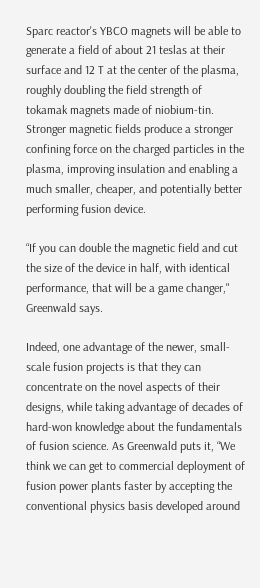Sparc reactor's YBCO magnets will be able to generate a field of about 21 teslas at their surface and 12 T at the center of the plasma, roughly doubling the field strength of tokamak magnets made of niobium-tin. Stronger magnetic fields produce a stronger confining force on the charged particles in the plasma, improving insulation and enabling a much smaller, cheaper, and potentially better performing fusion device.

“If you can double the magnetic field and cut the size of the device in half, with identical performance, that will be a game changer," Greenwald says.

Indeed, one advantage of the newer, small-scale fusion projects is that they can concentrate on the novel aspects of their designs, while taking advantage of decades of hard-won knowledge about the fundamentals of fusion science. As Greenwald puts it, “We think we can get to commercial deployment of fusion power plants faster by accepting the conventional physics basis developed around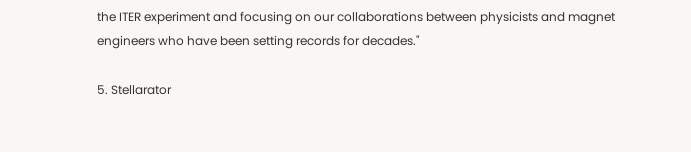the ITER experiment and focusing on our collaborations between physicists and magnet engineers who have been setting records for decades."

5. Stellarator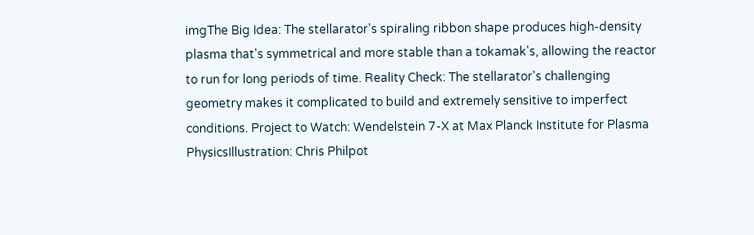imgThe Big Idea: The stellarator's spiraling ribbon shape produces high-density plasma that's symmetrical and more stable than a tokamak's, allowing the reactor to run for long periods of time. Reality Check: The stellarator's challenging geometry makes it complicated to build and extremely sensitive to imperfect conditions. Project to Watch: Wendelstein 7-X at Max Planck Institute for Plasma PhysicsIllustration: Chris Philpot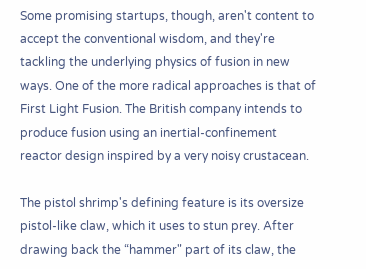Some promising startups, though, aren't content to accept the conventional wisdom, and they're tackling the underlying physics of fusion in new ways. One of the more radical approaches is that of First Light Fusion. The British company intends to produce fusion using an inertial-confinement reactor design inspired by a very noisy crustacean.

The pistol shrimp's defining feature is its oversize pistol-like claw, which it uses to stun prey. After drawing back the “hammer" part of its claw, the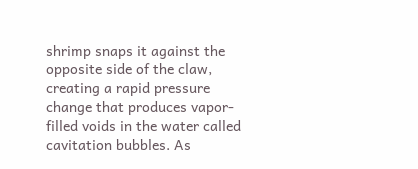shrimp snaps it against the opposite side of the claw, creating a rapid pressure change that produces vapor-filled voids in the water called cavitation bubbles. As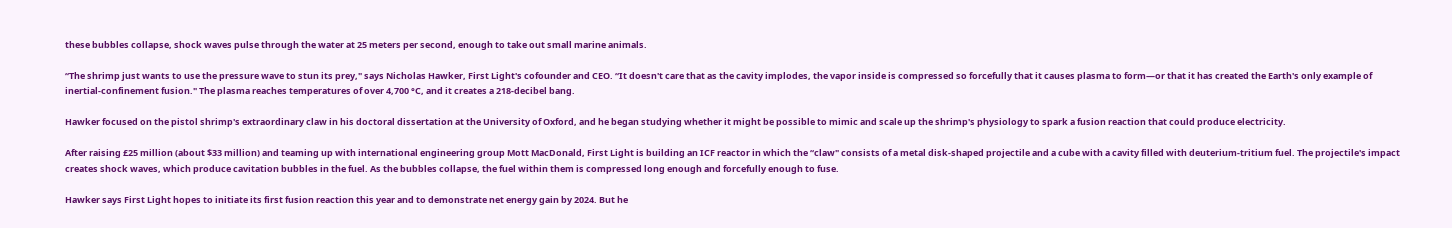these bubbles collapse, shock waves pulse through the water at 25 meters per second, enough to take out small marine animals.

“The shrimp just wants to use the pressure wave to stun its prey," says Nicholas Hawker, First Light's cofounder and CEO. “It doesn't care that as the cavity implodes, the vapor inside is compressed so forcefully that it causes plasma to form—or that it has created the Earth's only example of inertial-confinement fusion." The plasma reaches temperatures of over 4,700 °C, and it creates a 218-decibel bang.

Hawker focused on the pistol shrimp's extraordinary claw in his doctoral dissertation at the University of Oxford, and he began studying whether it might be possible to mimic and scale up the shrimp's physiology to spark a fusion reaction that could produce electricity.

After raising £25 million (about $33 million) and teaming up with international engineering group Mott MacDonald, First Light is building an ICF reactor in which the “claw" consists of a metal disk-shaped projectile and a cube with a cavity filled with deuterium-tritium fuel. The projectile's impact creates shock waves, which produce cavitation bubbles in the fuel. As the bubbles collapse, the fuel within them is compressed long enough and forcefully enough to fuse.

Hawker says First Light hopes to initiate its first fusion reaction this year and to demonstrate net energy gain by 2024. But he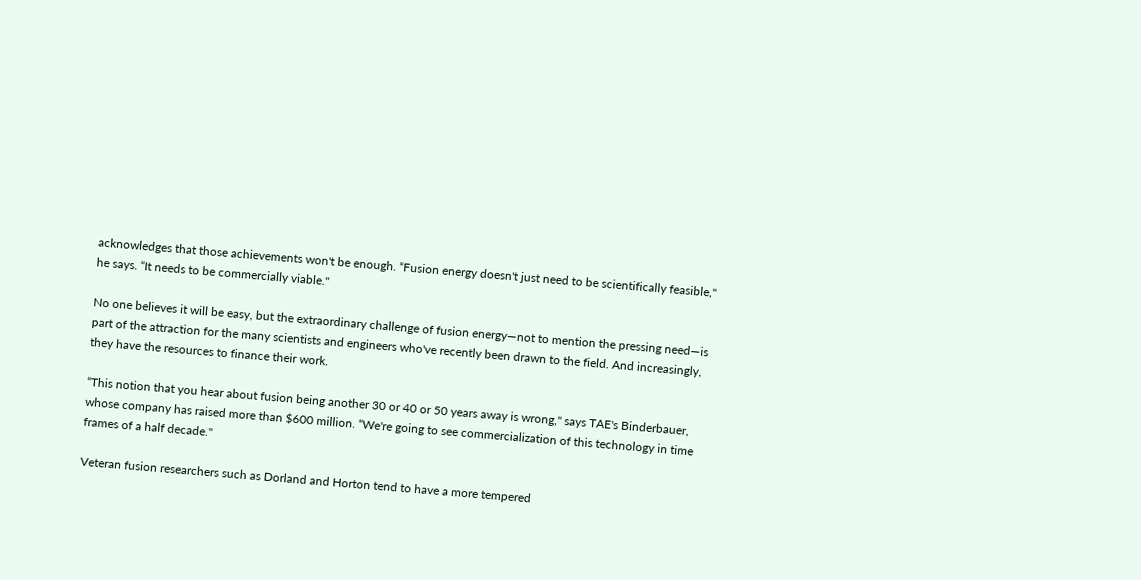acknowledges that those achievements won't be enough. “Fusion energy doesn't just need to be scientifically feasible," he says. “It needs to be commercially viable."

No one believes it will be easy, but the extraordinary challenge of fusion energy—not to mention the pressing need—is part of the attraction for the many scientists and engineers who've recently been drawn to the field. And increasingly, they have the resources to finance their work.

“This notion that you hear about fusion being another 30 or 40 or 50 years away is wrong," says TAE's Binderbauer, whose company has raised more than $600 million. “We're going to see commercialization of this technology in time frames of a half decade."

Veteran fusion researchers such as Dorland and Horton tend to have a more tempered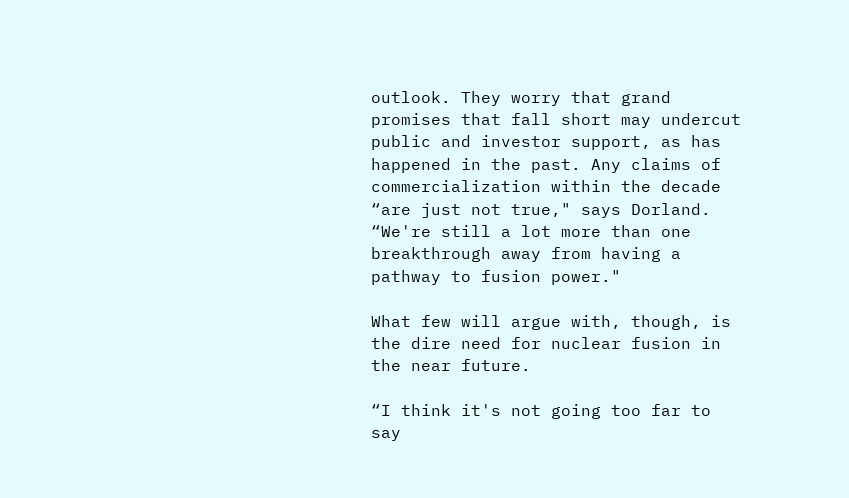outlook. They worry that grand promises that fall short may undercut public and investor support, as has happened in the past. Any claims of commercialization within the decade “are just not true," says Dorland. “We're still a lot more than one breakthrough away from having a pathway to fusion power."

What few will argue with, though, is the dire need for nuclear fusion in the near future.

“I think it's not going too far to say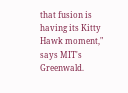that fusion is having its Kitty Hawk moment," says MIT's Greenwald.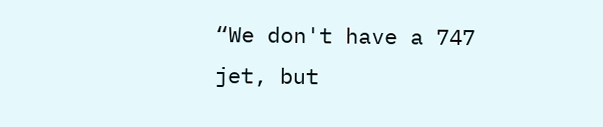“We don't have a 747 jet, but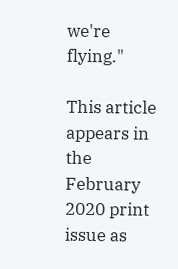we're flying."

This article appears in the February 2020 print issue as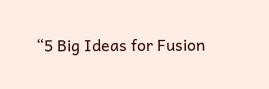“5 Big Ideas for Fusion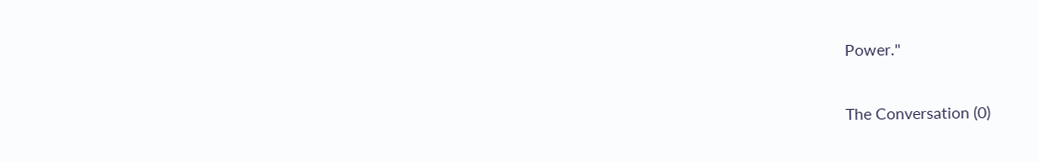Power."

The Conversation (0)